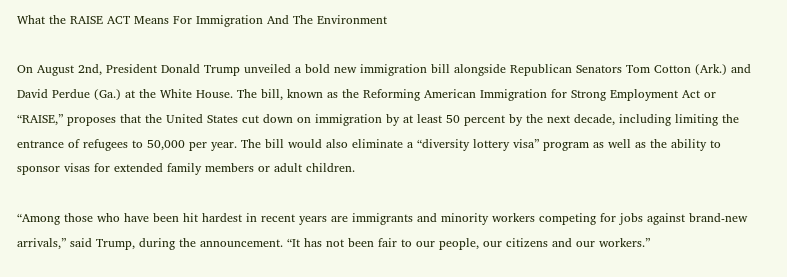What the RAISE ACT Means For Immigration And The Environment

On August 2nd, President Donald Trump unveiled a bold new immigration bill alongside Republican Senators Tom Cotton (Ark.) and David Perdue (Ga.) at the White House. The bill, known as the Reforming American Immigration for Strong Employment Act or “RAISE,” proposes that the United States cut down on immigration by at least 50 percent by the next decade, including limiting the entrance of refugees to 50,000 per year. The bill would also eliminate a “diversity lottery visa” program as well as the ability to sponsor visas for extended family members or adult children.

“Among those who have been hit hardest in recent years are immigrants and minority workers competing for jobs against brand-new arrivals,” said Trump, during the announcement. “It has not been fair to our people, our citizens and our workers.”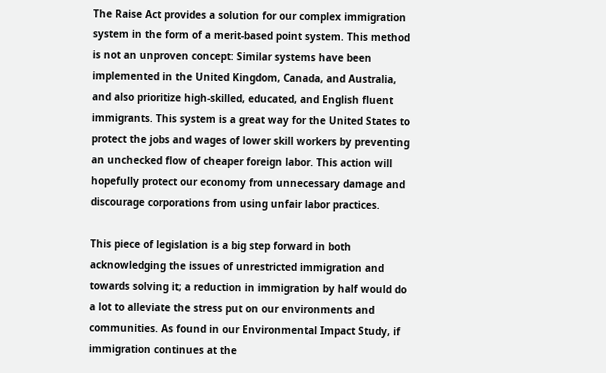The Raise Act provides a solution for our complex immigration system in the form of a merit-based point system. This method is not an unproven concept: Similar systems have been implemented in the United Kingdom, Canada, and Australia, and also prioritize high-skilled, educated, and English fluent immigrants. This system is a great way for the United States to protect the jobs and wages of lower skill workers by preventing an unchecked flow of cheaper foreign labor. This action will hopefully protect our economy from unnecessary damage and discourage corporations from using unfair labor practices.

This piece of legislation is a big step forward in both acknowledging the issues of unrestricted immigration and towards solving it; a reduction in immigration by half would do a lot to alleviate the stress put on our environments and communities. As found in our Environmental Impact Study, if immigration continues at the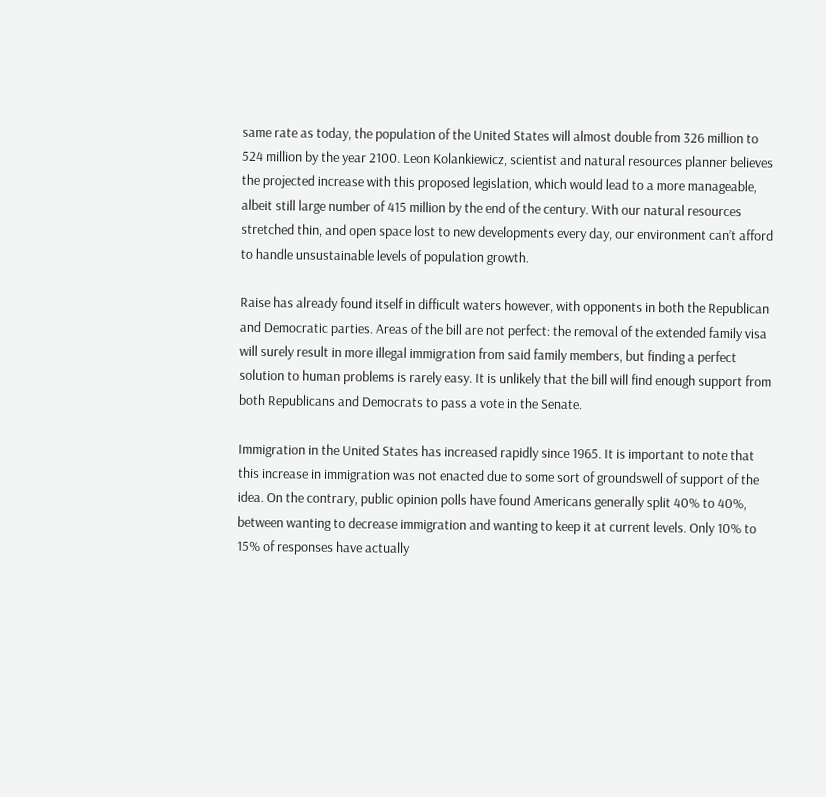same rate as today, the population of the United States will almost double from 326 million to 524 million by the year 2100. Leon Kolankiewicz, scientist and natural resources planner believes the projected increase with this proposed legislation, which would lead to a more manageable, albeit still large number of 415 million by the end of the century. With our natural resources stretched thin, and open space lost to new developments every day, our environment can’t afford to handle unsustainable levels of population growth.

Raise has already found itself in difficult waters however, with opponents in both the Republican and Democratic parties. Areas of the bill are not perfect: the removal of the extended family visa will surely result in more illegal immigration from said family members, but finding a perfect solution to human problems is rarely easy. It is unlikely that the bill will find enough support from both Republicans and Democrats to pass a vote in the Senate.

Immigration in the United States has increased rapidly since 1965. It is important to note that this increase in immigration was not enacted due to some sort of groundswell of support of the idea. On the contrary, public opinion polls have found Americans generally split 40% to 40%, between wanting to decrease immigration and wanting to keep it at current levels. Only 10% to 15% of responses have actually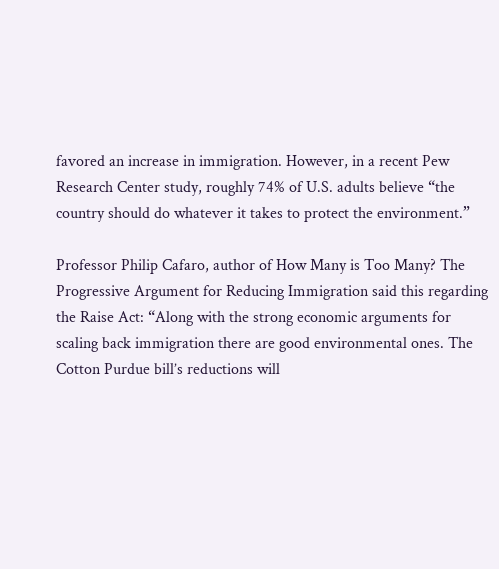favored an increase in immigration. However, in a recent Pew Research Center study, roughly 74% of U.S. adults believe “the country should do whatever it takes to protect the environment.”

Professor Philip Cafaro, author of How Many is Too Many? The Progressive Argument for Reducing Immigration said this regarding the Raise Act: “Along with the strong economic arguments for scaling back immigration there are good environmental ones. The Cotton Purdue bill’s reductions will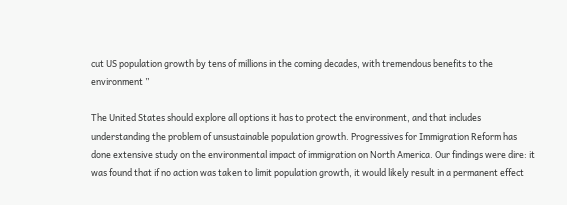cut US population growth by tens of millions in the coming decades, with tremendous benefits to the environment ”

The United States should explore all options it has to protect the environment, and that includes understanding the problem of unsustainable population growth. Progressives for Immigration Reform has done extensive study on the environmental impact of immigration on North America. Our findings were dire: it was found that if no action was taken to limit population growth, it would likely result in a permanent effect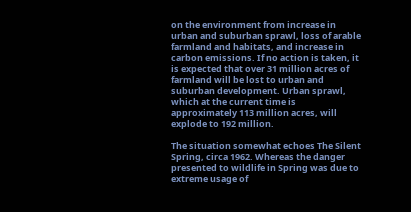on the environment from increase in urban and suburban sprawl, loss of arable farmland and habitats, and increase in carbon emissions. If no action is taken, it is expected that over 31 million acres of farmland will be lost to urban and suburban development. Urban sprawl, which at the current time is approximately 113 million acres, will explode to 192 million.

The situation somewhat echoes The Silent Spring, circa 1962. Whereas the danger presented to wildlife in Spring was due to extreme usage of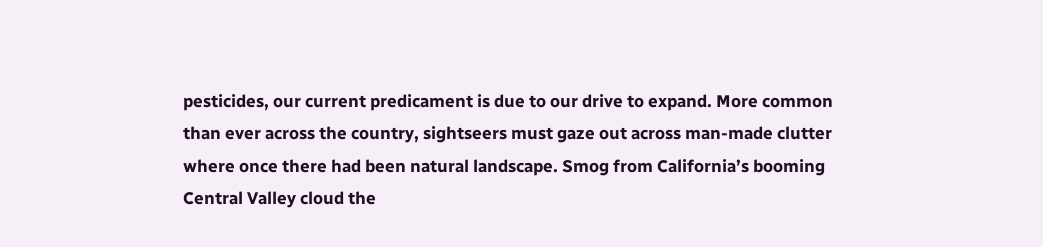pesticides, our current predicament is due to our drive to expand. More common than ever across the country, sightseers must gaze out across man-made clutter where once there had been natural landscape. Smog from California’s booming Central Valley cloud the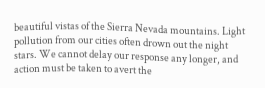beautiful vistas of the Sierra Nevada mountains. Light pollution from our cities often drown out the night stars. We cannot delay our response any longer, and action must be taken to avert the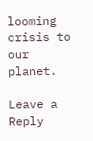looming crisis to our planet.

Leave a Reply